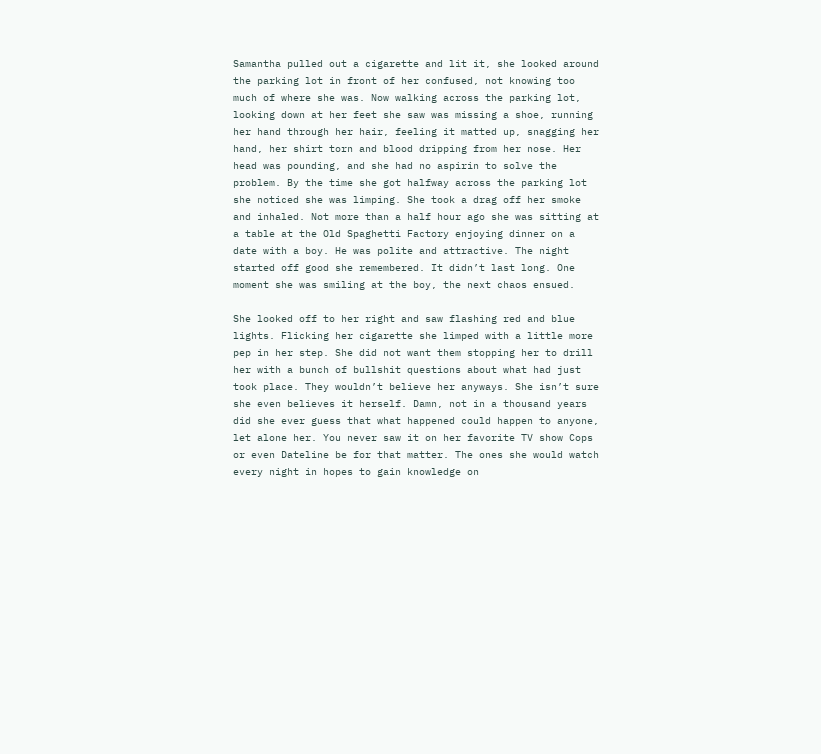Samantha pulled out a cigarette and lit it, she looked around the parking lot in front of her confused, not knowing too much of where she was. Now walking across the parking lot, looking down at her feet she saw was missing a shoe, running her hand through her hair, feeling it matted up, snagging her hand, her shirt torn and blood dripping from her nose. Her head was pounding, and she had no aspirin to solve the problem. By the time she got halfway across the parking lot she noticed she was limping. She took a drag off her smoke and inhaled. Not more than a half hour ago she was sitting at a table at the Old Spaghetti Factory enjoying dinner on a date with a boy. He was polite and attractive. The night started off good she remembered. It didn’t last long. One moment she was smiling at the boy, the next chaos ensued.

She looked off to her right and saw flashing red and blue lights. Flicking her cigarette she limped with a little more pep in her step. She did not want them stopping her to drill her with a bunch of bullshit questions about what had just took place. They wouldn’t believe her anyways. She isn’t sure she even believes it herself. Damn, not in a thousand years did she ever guess that what happened could happen to anyone, let alone her. You never saw it on her favorite TV show Cops or even Dateline be for that matter. The ones she would watch every night in hopes to gain knowledge on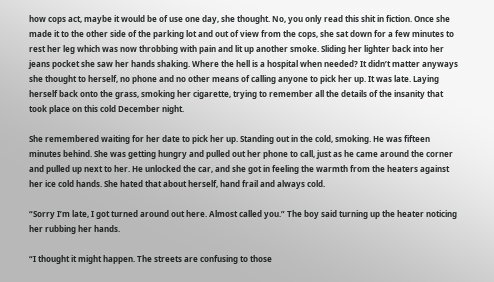how cops act, maybe it would be of use one day, she thought. No, you only read this shit in fiction. Once she made it to the other side of the parking lot and out of view from the cops, she sat down for a few minutes to rest her leg which was now throbbing with pain and lit up another smoke. Sliding her lighter back into her jeans pocket she saw her hands shaking. Where the hell is a hospital when needed? It didn’t matter anyways she thought to herself, no phone and no other means of calling anyone to pick her up. It was late. Laying herself back onto the grass, smoking her cigarette, trying to remember all the details of the insanity that took place on this cold December night.

She remembered waiting for her date to pick her up. Standing out in the cold, smoking. He was fifteen minutes behind. She was getting hungry and pulled out her phone to call, just as he came around the corner and pulled up next to her. He unlocked the car, and she got in feeling the warmth from the heaters against her ice cold hands. She hated that about herself, hand frail and always cold.

“Sorry I’m late, I got turned around out here. Almost called you.” The boy said turning up the heater noticing her rubbing her hands.

“I thought it might happen. The streets are confusing to those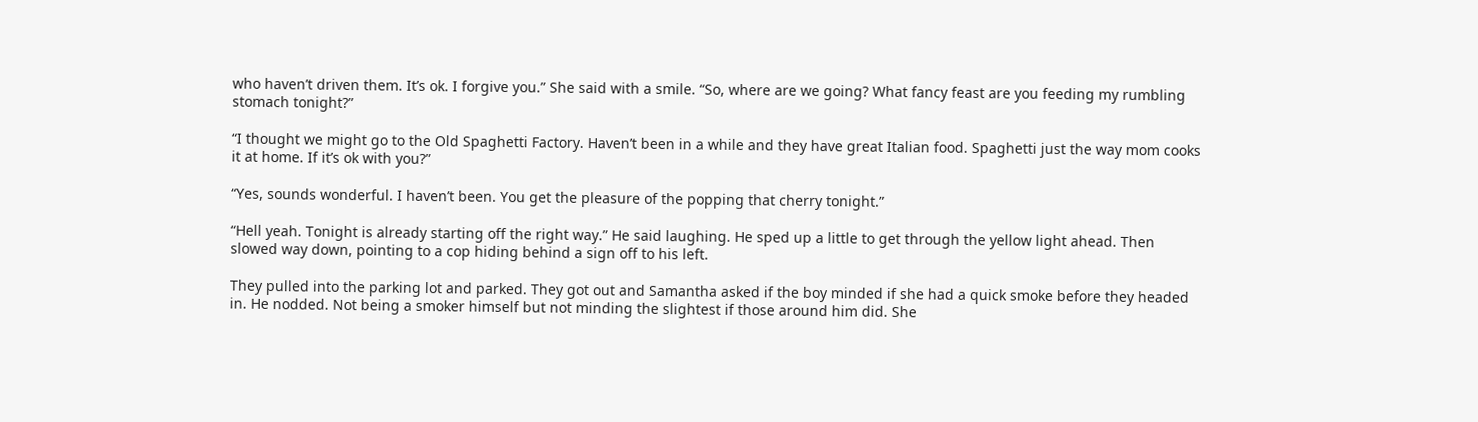who haven’t driven them. It’s ok. I forgive you.” She said with a smile. “So, where are we going? What fancy feast are you feeding my rumbling stomach tonight?”

“I thought we might go to the Old Spaghetti Factory. Haven’t been in a while and they have great Italian food. Spaghetti just the way mom cooks it at home. If it’s ok with you?”

“Yes, sounds wonderful. I haven’t been. You get the pleasure of the popping that cherry tonight.”

“Hell yeah. Tonight is already starting off the right way.” He said laughing. He sped up a little to get through the yellow light ahead. Then slowed way down, pointing to a cop hiding behind a sign off to his left.

They pulled into the parking lot and parked. They got out and Samantha asked if the boy minded if she had a quick smoke before they headed in. He nodded. Not being a smoker himself but not minding the slightest if those around him did. She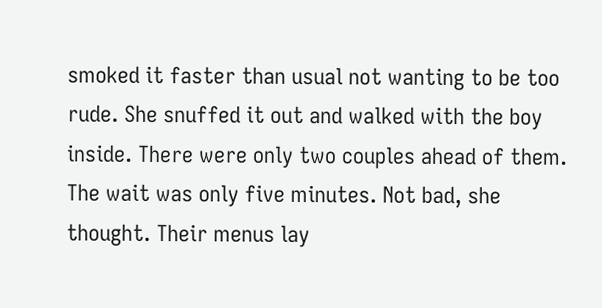smoked it faster than usual not wanting to be too rude. She snuffed it out and walked with the boy inside. There were only two couples ahead of them. The wait was only five minutes. Not bad, she thought. Their menus lay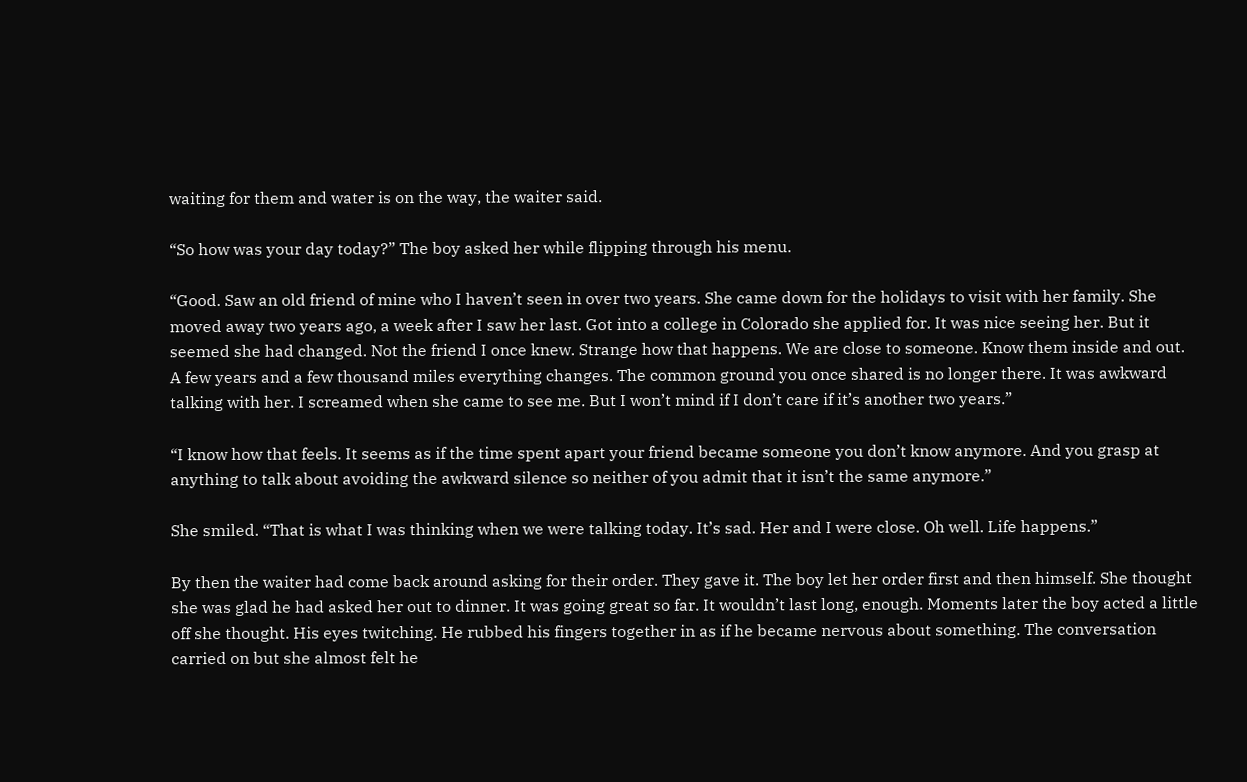waiting for them and water is on the way, the waiter said.

“So how was your day today?” The boy asked her while flipping through his menu.

“Good. Saw an old friend of mine who I haven’t seen in over two years. She came down for the holidays to visit with her family. She moved away two years ago, a week after I saw her last. Got into a college in Colorado she applied for. It was nice seeing her. But it seemed she had changed. Not the friend I once knew. Strange how that happens. We are close to someone. Know them inside and out. A few years and a few thousand miles everything changes. The common ground you once shared is no longer there. It was awkward talking with her. I screamed when she came to see me. But I won’t mind if I don’t care if it’s another two years.”

“I know how that feels. It seems as if the time spent apart your friend became someone you don’t know anymore. And you grasp at anything to talk about avoiding the awkward silence so neither of you admit that it isn’t the same anymore.”

She smiled. “That is what I was thinking when we were talking today. It’s sad. Her and I were close. Oh well. Life happens.”

By then the waiter had come back around asking for their order. They gave it. The boy let her order first and then himself. She thought she was glad he had asked her out to dinner. It was going great so far. It wouldn’t last long, enough. Moments later the boy acted a little off she thought. His eyes twitching. He rubbed his fingers together in as if he became nervous about something. The conversation carried on but she almost felt he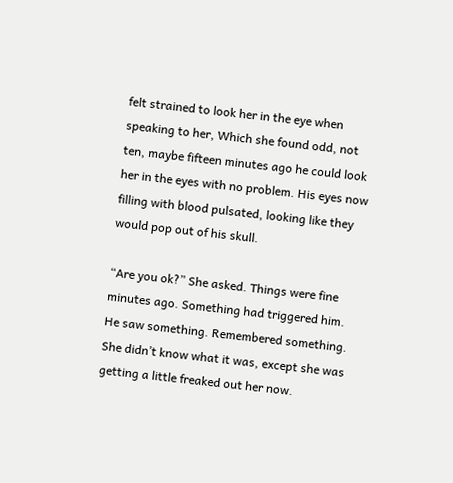felt strained to look her in the eye when speaking to her, Which she found odd, not ten, maybe fifteen minutes ago he could look her in the eyes with no problem. His eyes now filling with blood pulsated, looking like they would pop out of his skull.

“Are you ok?” She asked. Things were fine minutes ago. Something had triggered him. He saw something. Remembered something. She didn’t know what it was, except she was getting a little freaked out her now.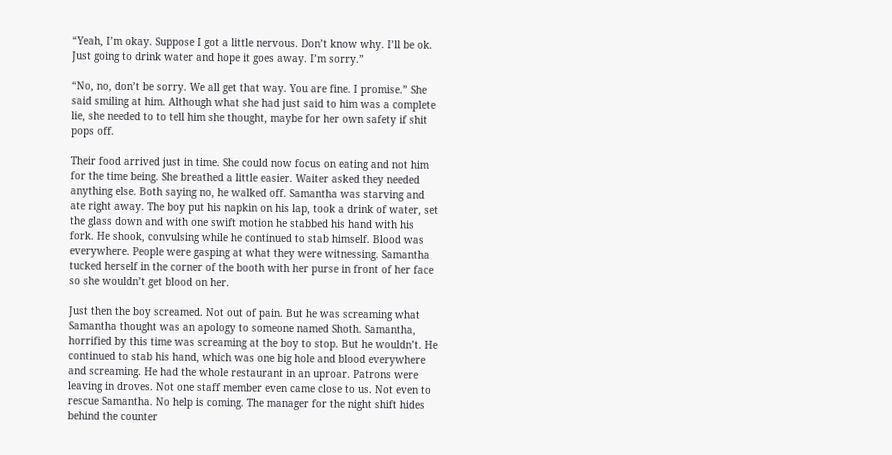“Yeah, I’m okay. Suppose I got a little nervous. Don’t know why. I’ll be ok. Just going to drink water and hope it goes away. I’m sorry.”

“No, no, don’t be sorry. We all get that way. You are fine. I promise.” She said smiling at him. Although what she had just said to him was a complete lie, she needed to to tell him she thought, maybe for her own safety if shit pops off.

Their food arrived just in time. She could now focus on eating and not him for the time being. She breathed a little easier. Waiter asked they needed anything else. Both saying no, he walked off. Samantha was starving and ate right away. The boy put his napkin on his lap, took a drink of water, set the glass down and with one swift motion he stabbed his hand with his fork. He shook, convulsing while he continued to stab himself. Blood was everywhere. People were gasping at what they were witnessing. Samantha tucked herself in the corner of the booth with her purse in front of her face so she wouldn’t get blood on her.

Just then the boy screamed. Not out of pain. But he was screaming what Samantha thought was an apology to someone named Shoth. Samantha, horrified by this time was screaming at the boy to stop. But he wouldn’t. He continued to stab his hand, which was one big hole and blood everywhere and screaming. He had the whole restaurant in an uproar. Patrons were leaving in droves. Not one staff member even came close to us. Not even to rescue Samantha. No help is coming. The manager for the night shift hides behind the counter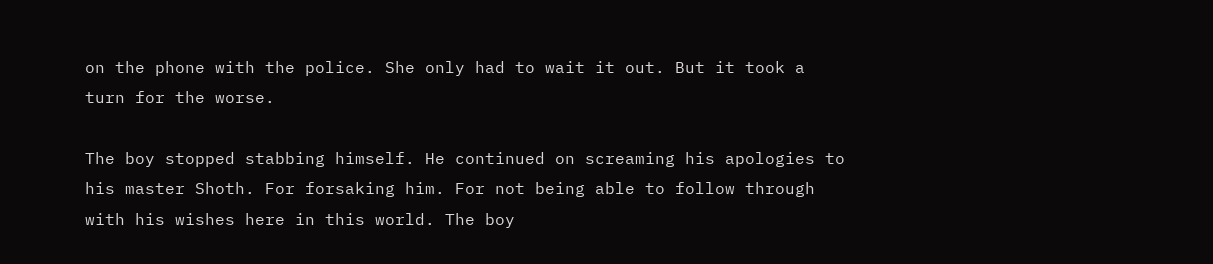on the phone with the police. She only had to wait it out. But it took a turn for the worse.

The boy stopped stabbing himself. He continued on screaming his apologies to his master Shoth. For forsaking him. For not being able to follow through with his wishes here in this world. The boy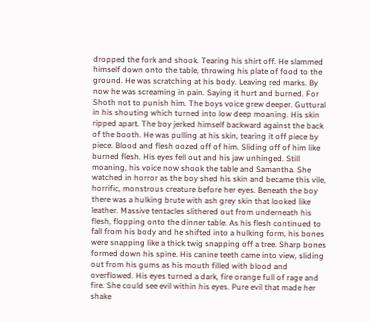dropped the fork and shook. Tearing his shirt off. He slammed himself down onto the table, throwing his plate of food to the ground. He was scratching at his body. Leaving red marks. By now he was screaming in pain. Saying it hurt and burned. For Shoth not to punish him. The boys voice grew deeper. Guttural in his shouting which turned into low deep moaning. His skin ripped apart. The boy jerked himself backward against the back of the booth. He was pulling at his skin, tearing it off piece by piece. Blood and flesh oozed off of him. Sliding off of him like burned flesh. His eyes fell out and his jaw unhinged. Still moaning, his voice now shook the table and Samantha. She watched in horror as the boy shed his skin and became this vile, horrific, monstrous creature before her eyes. Beneath the boy there was a hulking brute with ash grey skin that looked like leather. Massive tentacles slithered out from underneath his flesh, flopping onto the dinner table. As his flesh continued to fall from his body and he shifted into a hulking form, his bones were snapping like a thick twig snapping off a tree. Sharp bones formed down his spine. His canine teeth came into view, sliding out from his gums as his mouth filled with blood and overflowed. His eyes turned a dark, fire orange full of rage and fire. She could see evil within his eyes. Pure evil that made her shake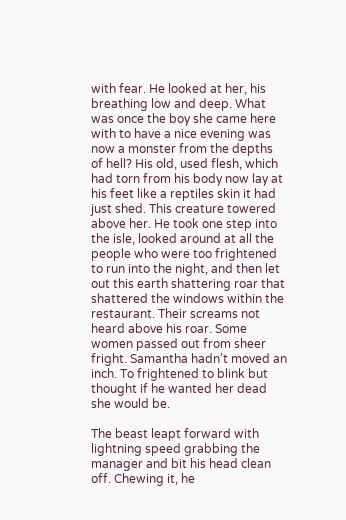with fear. He looked at her, his breathing low and deep. What was once the boy she came here with to have a nice evening was now a monster from the depths of hell? His old, used flesh, which had torn from his body now lay at his feet like a reptiles skin it had just shed. This creature towered above her. He took one step into the isle, looked around at all the people who were too frightened to run into the night, and then let out this earth shattering roar that shattered the windows within the restaurant. Their screams not heard above his roar. Some women passed out from sheer fright. Samantha hadn’t moved an inch. To frightened to blink but thought if he wanted her dead she would be.

The beast leapt forward with lightning speed grabbing the manager and bit his head clean off. Chewing it, he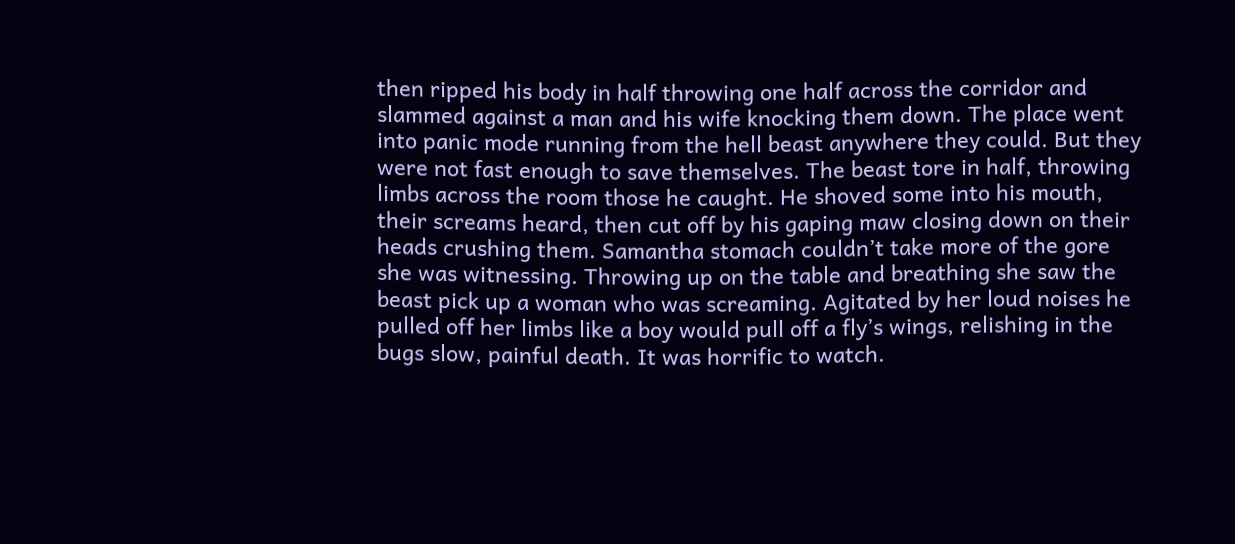then ripped his body in half throwing one half across the corridor and slammed against a man and his wife knocking them down. The place went into panic mode running from the hell beast anywhere they could. But they were not fast enough to save themselves. The beast tore in half, throwing limbs across the room those he caught. He shoved some into his mouth, their screams heard, then cut off by his gaping maw closing down on their heads crushing them. Samantha stomach couldn’t take more of the gore she was witnessing. Throwing up on the table and breathing she saw the beast pick up a woman who was screaming. Agitated by her loud noises he pulled off her limbs like a boy would pull off a fly’s wings, relishing in the bugs slow, painful death. It was horrific to watch.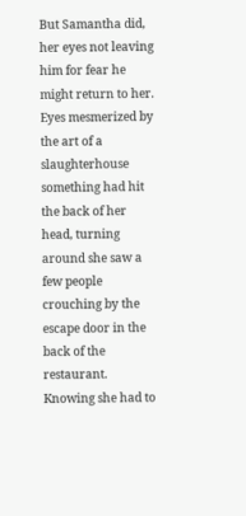But Samantha did, her eyes not leaving him for fear he might return to her. Eyes mesmerized by the art of a slaughterhouse something had hit the back of her head, turning around she saw a few people crouching by the escape door in the back of the restaurant. Knowing she had to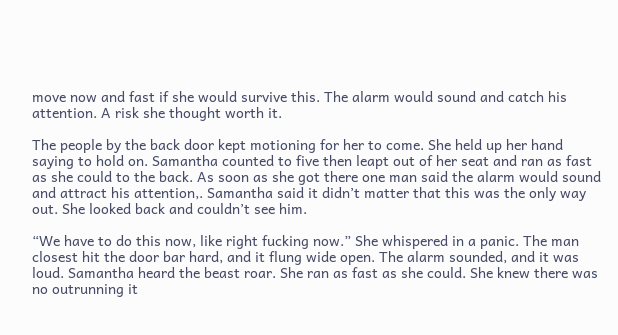move now and fast if she would survive this. The alarm would sound and catch his attention. A risk she thought worth it.

The people by the back door kept motioning for her to come. She held up her hand saying to hold on. Samantha counted to five then leapt out of her seat and ran as fast as she could to the back. As soon as she got there one man said the alarm would sound and attract his attention,. Samantha said it didn’t matter that this was the only way out. She looked back and couldn’t see him.

“We have to do this now, like right fucking now.” She whispered in a panic. The man closest hit the door bar hard, and it flung wide open. The alarm sounded, and it was loud. Samantha heard the beast roar. She ran as fast as she could. She knew there was no outrunning it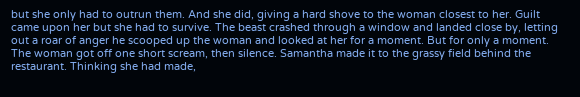but she only had to outrun them. And she did, giving a hard shove to the woman closest to her. Guilt came upon her but she had to survive. The beast crashed through a window and landed close by, letting out a roar of anger he scooped up the woman and looked at her for a moment. But for only a moment. The woman got off one short scream, then silence. Samantha made it to the grassy field behind the restaurant. Thinking she had made,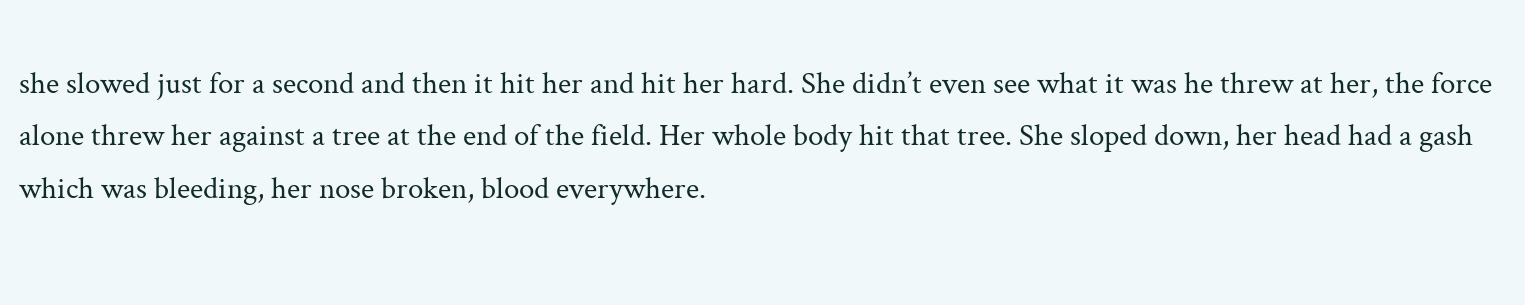she slowed just for a second and then it hit her and hit her hard. She didn’t even see what it was he threw at her, the force alone threw her against a tree at the end of the field. Her whole body hit that tree. She sloped down, her head had a gash which was bleeding, her nose broken, blood everywhere.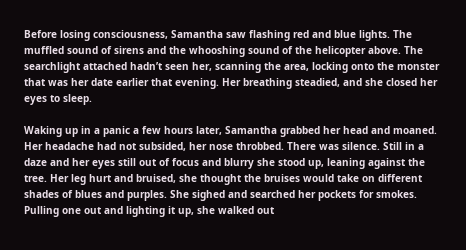Before losing consciousness, Samantha saw flashing red and blue lights. The muffled sound of sirens and the whooshing sound of the helicopter above. The searchlight attached hadn’t seen her, scanning the area, locking onto the monster that was her date earlier that evening. Her breathing steadied, and she closed her eyes to sleep.

Waking up in a panic a few hours later, Samantha grabbed her head and moaned. Her headache had not subsided, her nose throbbed. There was silence. Still in a daze and her eyes still out of focus and blurry she stood up, leaning against the tree. Her leg hurt and bruised, she thought the bruises would take on different shades of blues and purples. She sighed and searched her pockets for smokes. Pulling one out and lighting it up, she walked out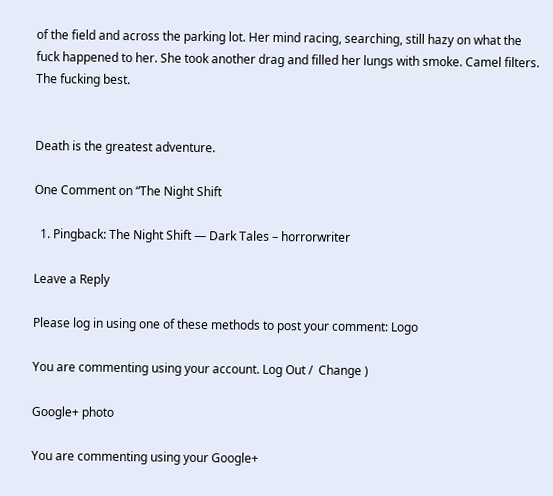of the field and across the parking lot. Her mind racing, searching, still hazy on what the fuck happened to her. She took another drag and filled her lungs with smoke. Camel filters. The fucking best.


Death is the greatest adventure.

One Comment on “The Night Shift

  1. Pingback: The Night Shift — Dark Tales – horrorwriter

Leave a Reply

Please log in using one of these methods to post your comment: Logo

You are commenting using your account. Log Out /  Change )

Google+ photo

You are commenting using your Google+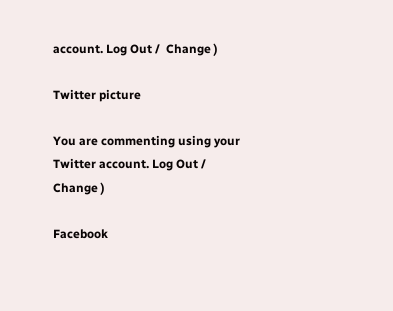account. Log Out /  Change )

Twitter picture

You are commenting using your Twitter account. Log Out /  Change )

Facebook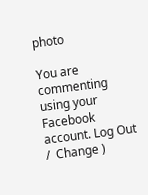photo

You are commenting using your Facebook account. Log Out /  Change )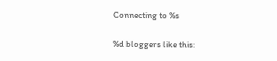Connecting to %s

%d bloggers like this: